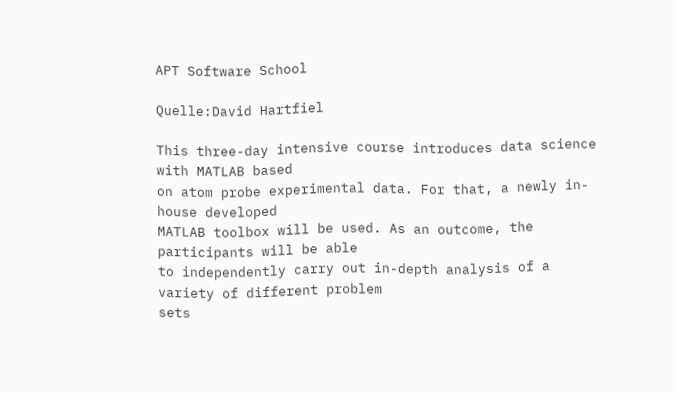APT Software School

Quelle:David Hartfiel

This three-day intensive course introduces data science with MATLAB based
on atom probe experimental data. For that, a newly in-house developed
MATLAB toolbox will be used. As an outcome, the participants will be able
to independently carry out in-depth analysis of a variety of different problem
sets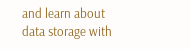and learn about data storage with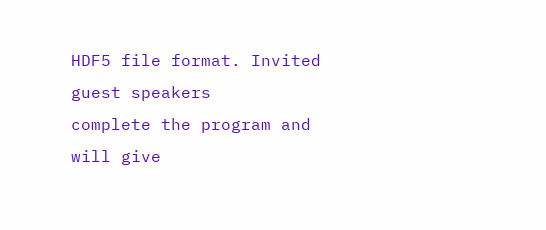HDF5 file format. Invited guest speakers
complete the program and will give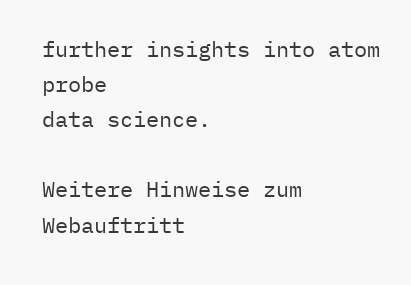further insights into atom probe
data science.

Weitere Hinweise zum Webauftritt